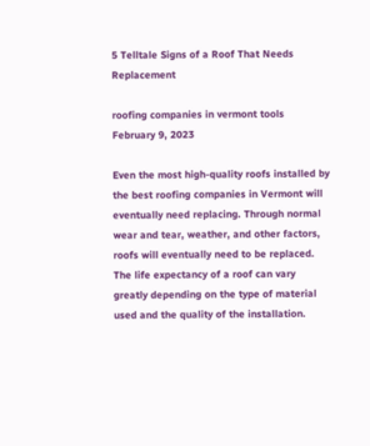5 Telltale Signs of a Roof That Needs Replacement

roofing companies in vermont tools
February 9, 2023

Even the most high-quality roofs installed by the best roofing companies in Vermont will eventually need replacing. Through normal wear and tear, weather, and other factors, roofs will eventually need to be replaced. The life expectancy of a roof can vary greatly depending on the type of material used and the quality of the installation.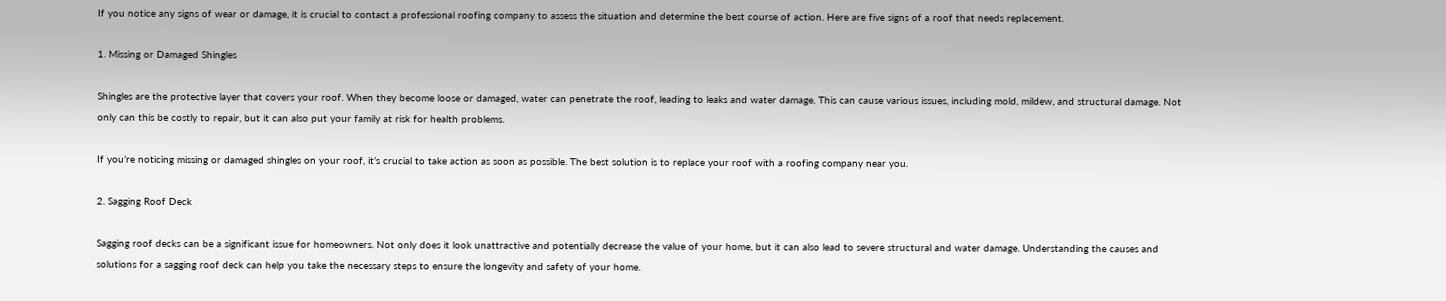If you notice any signs of wear or damage, it is crucial to contact a professional roofing company to assess the situation and determine the best course of action. Here are five signs of a roof that needs replacement.

1. Missing or Damaged Shingles

Shingles are the protective layer that covers your roof. When they become loose or damaged, water can penetrate the roof, leading to leaks and water damage. This can cause various issues, including mold, mildew, and structural damage. Not only can this be costly to repair, but it can also put your family at risk for health problems.

If you’re noticing missing or damaged shingles on your roof, it’s crucial to take action as soon as possible. The best solution is to replace your roof with a roofing company near you.

2. Sagging Roof Deck

Sagging roof decks can be a significant issue for homeowners. Not only does it look unattractive and potentially decrease the value of your home, but it can also lead to severe structural and water damage. Understanding the causes and solutions for a sagging roof deck can help you take the necessary steps to ensure the longevity and safety of your home.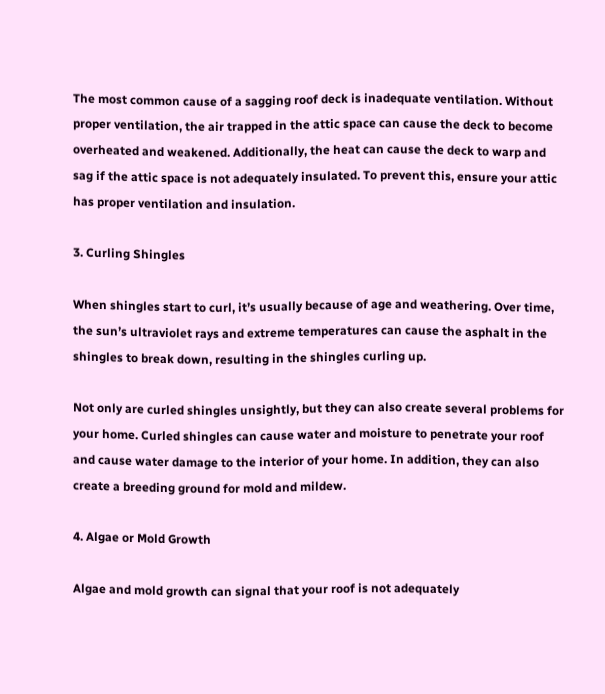The most common cause of a sagging roof deck is inadequate ventilation. Without proper ventilation, the air trapped in the attic space can cause the deck to become overheated and weakened. Additionally, the heat can cause the deck to warp and sag if the attic space is not adequately insulated. To prevent this, ensure your attic has proper ventilation and insulation.

3. Curling Shingles

When shingles start to curl, it’s usually because of age and weathering. Over time, the sun’s ultraviolet rays and extreme temperatures can cause the asphalt in the shingles to break down, resulting in the shingles curling up.

Not only are curled shingles unsightly, but they can also create several problems for your home. Curled shingles can cause water and moisture to penetrate your roof and cause water damage to the interior of your home. In addition, they can also create a breeding ground for mold and mildew.

4. Algae or Mold Growth

Algae and mold growth can signal that your roof is not adequately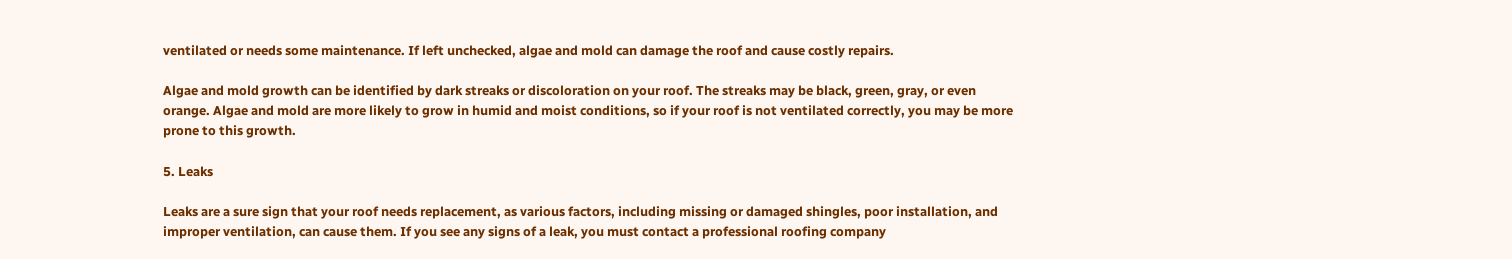ventilated or needs some maintenance. If left unchecked, algae and mold can damage the roof and cause costly repairs.

Algae and mold growth can be identified by dark streaks or discoloration on your roof. The streaks may be black, green, gray, or even orange. Algae and mold are more likely to grow in humid and moist conditions, so if your roof is not ventilated correctly, you may be more prone to this growth.

5. Leaks

Leaks are a sure sign that your roof needs replacement, as various factors, including missing or damaged shingles, poor installation, and improper ventilation, can cause them. If you see any signs of a leak, you must contact a professional roofing company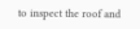to inspect the roof and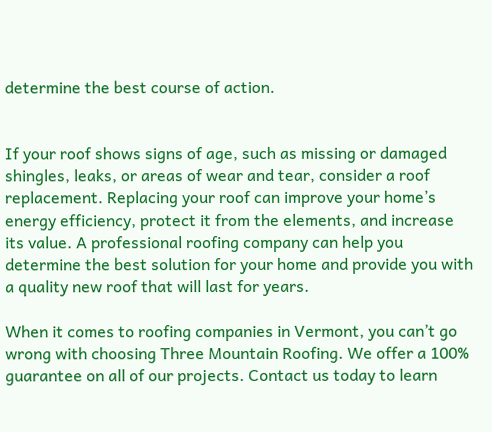determine the best course of action.


If your roof shows signs of age, such as missing or damaged shingles, leaks, or areas of wear and tear, consider a roof replacement. Replacing your roof can improve your home’s energy efficiency, protect it from the elements, and increase its value. A professional roofing company can help you determine the best solution for your home and provide you with a quality new roof that will last for years.

When it comes to roofing companies in Vermont, you can’t go wrong with choosing Three Mountain Roofing. We offer a 100% guarantee on all of our projects. Contact us today to learn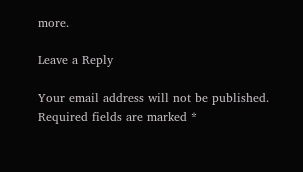more.

Leave a Reply

Your email address will not be published. Required fields are marked *